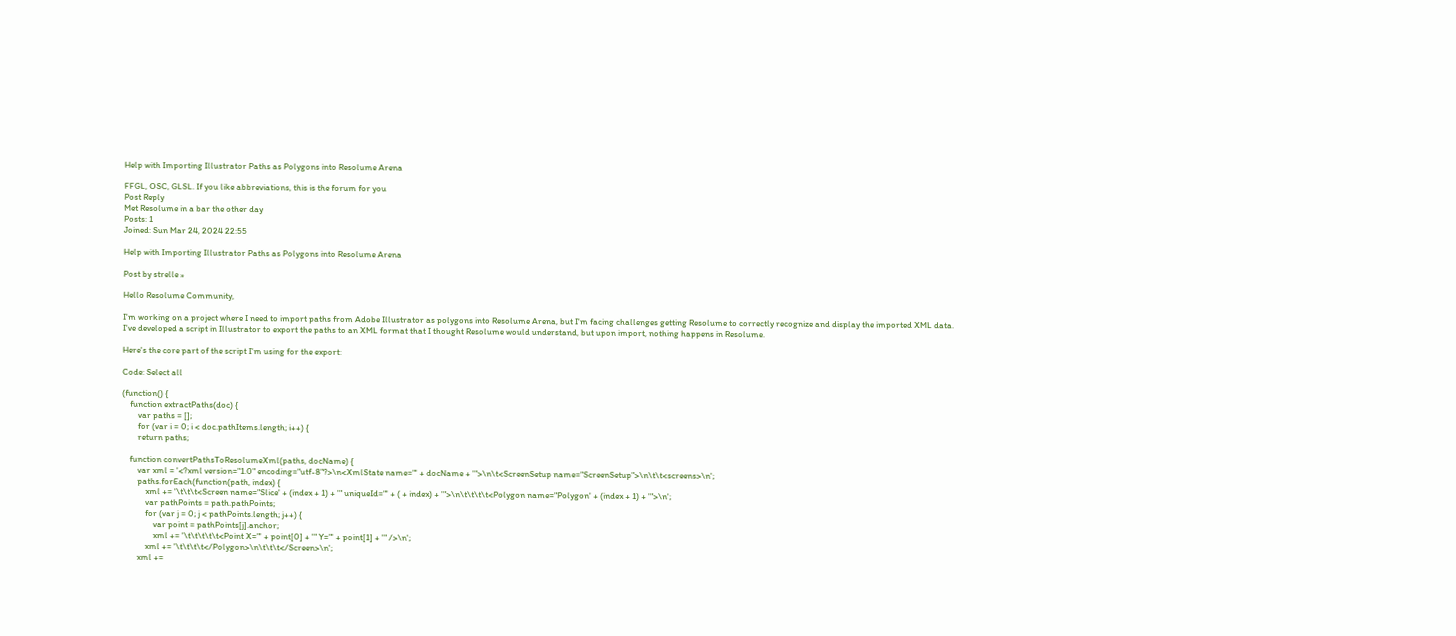Help with Importing Illustrator Paths as Polygons into Resolume Arena

FFGL, OSC, GLSL. If you like abbreviations, this is the forum for you
Post Reply
Met Resolume in a bar the other day
Posts: 1
Joined: Sun Mar 24, 2024 22:55

Help with Importing Illustrator Paths as Polygons into Resolume Arena

Post by strelle »

Hello Resolume Community,

I'm working on a project where I need to import paths from Adobe Illustrator as polygons into Resolume Arena, but I'm facing challenges getting Resolume to correctly recognize and display the imported XML data. I've developed a script in Illustrator to export the paths to an XML format that I thought Resolume would understand, but upon import, nothing happens in Resolume.

Here's the core part of the script I'm using for the export:

Code: Select all

(function() {
    function extractPaths(doc) {
        var paths = [];
        for (var i = 0; i < doc.pathItems.length; i++) {
        return paths;

    function convertPathsToResolumeXml(paths, docName) {
        var xml = '<?xml version="1.0" encoding="utf-8"?>\n<XmlState name="' + docName + '">\n\t<ScreenSetup name="ScreenSetup">\n\t\t<screens>\n';
        paths.forEach(function(path, index) {
            xml += '\t\t\t<Screen name="Slice' + (index + 1) + '" uniqueId="' + ( + index) + '">\n\t\t\t\t<Polygon name="Polygon' + (index + 1) + '">\n';
            var pathPoints = path.pathPoints;
            for (var j = 0; j < pathPoints.length; j++) {
                var point = pathPoints[j].anchor;
                xml += '\t\t\t\t\t<Point X="' + point[0] + '" Y="' + point[1] + '" />\n';
            xml += '\t\t\t\t</Polygon>\n\t\t\t</Screen>\n';
        xml +=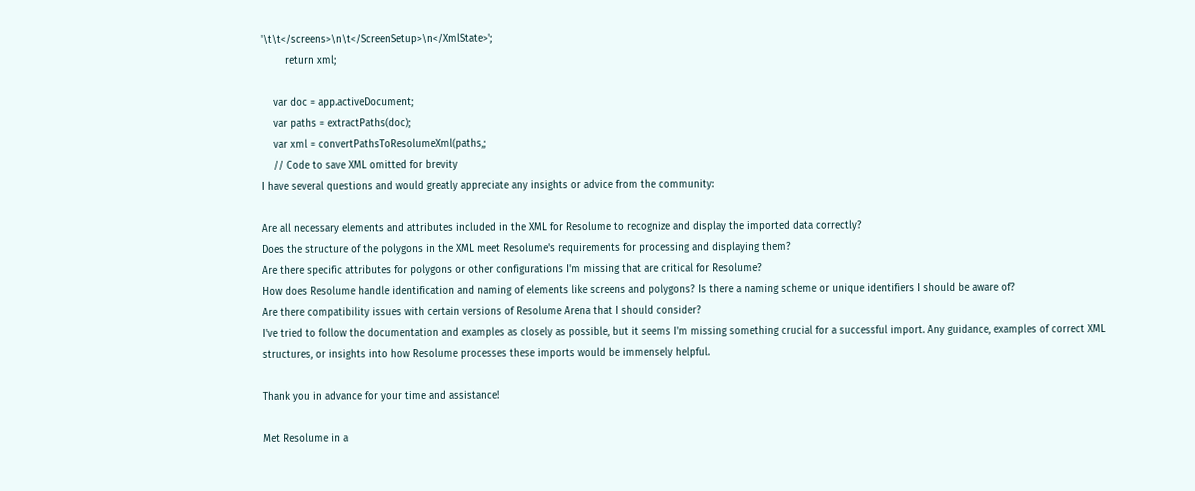'\t\t</screens>\n\t</ScreenSetup>\n</XmlState>';
        return xml;

    var doc = app.activeDocument;
    var paths = extractPaths(doc);
    var xml = convertPathsToResolumeXml(paths,;
    // Code to save XML omitted for brevity
I have several questions and would greatly appreciate any insights or advice from the community:

Are all necessary elements and attributes included in the XML for Resolume to recognize and display the imported data correctly?
Does the structure of the polygons in the XML meet Resolume's requirements for processing and displaying them?
Are there specific attributes for polygons or other configurations I'm missing that are critical for Resolume?
How does Resolume handle identification and naming of elements like screens and polygons? Is there a naming scheme or unique identifiers I should be aware of?
Are there compatibility issues with certain versions of Resolume Arena that I should consider?
I've tried to follow the documentation and examples as closely as possible, but it seems I'm missing something crucial for a successful import. Any guidance, examples of correct XML structures, or insights into how Resolume processes these imports would be immensely helpful.

Thank you in advance for your time and assistance!

Met Resolume in a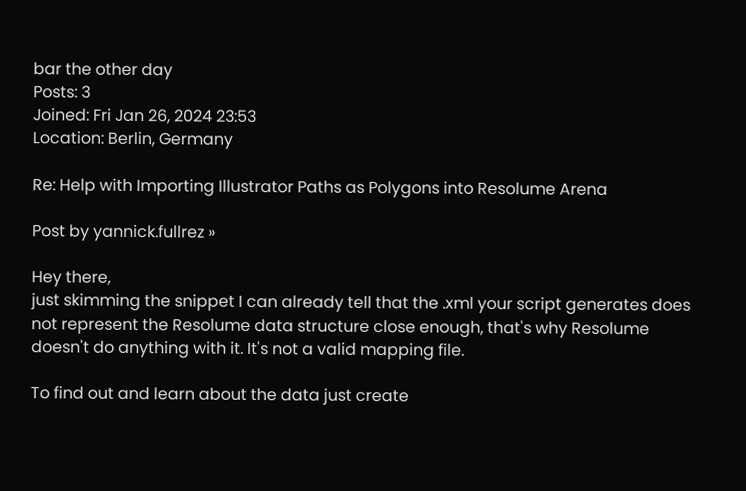bar the other day
Posts: 3
Joined: Fri Jan 26, 2024 23:53
Location: Berlin, Germany

Re: Help with Importing Illustrator Paths as Polygons into Resolume Arena

Post by yannick.fullrez »

Hey there,
just skimming the snippet I can already tell that the .xml your script generates does not represent the Resolume data structure close enough, that's why Resolume doesn't do anything with it. It's not a valid mapping file.

To find out and learn about the data just create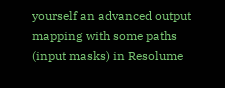yourself an advanced output mapping with some paths (input masks) in Resolume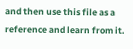and then use this file as a reference and learn from it.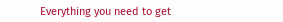Everything you need to get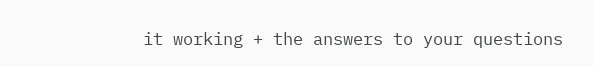it working + the answers to your questions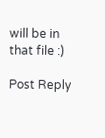will be in that file :)

Post Reply